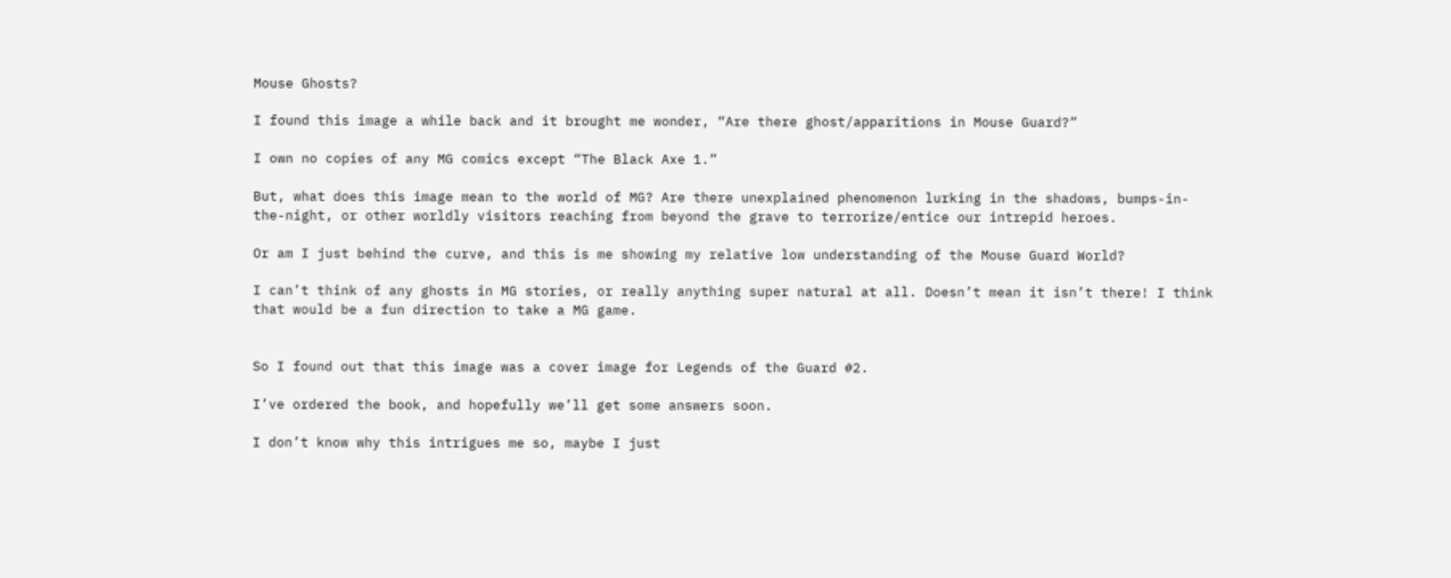Mouse Ghosts?

I found this image a while back and it brought me wonder, “Are there ghost/apparitions in Mouse Guard?”

I own no copies of any MG comics except “The Black Axe 1.”

But, what does this image mean to the world of MG? Are there unexplained phenomenon lurking in the shadows, bumps-in-the-night, or other worldly visitors reaching from beyond the grave to terrorize/entice our intrepid heroes.

Or am I just behind the curve, and this is me showing my relative low understanding of the Mouse Guard World?

I can’t think of any ghosts in MG stories, or really anything super natural at all. Doesn’t mean it isn’t there! I think that would be a fun direction to take a MG game.


So I found out that this image was a cover image for Legends of the Guard #2.

I’ve ordered the book, and hopefully we’ll get some answers soon.

I don’t know why this intrigues me so, maybe I just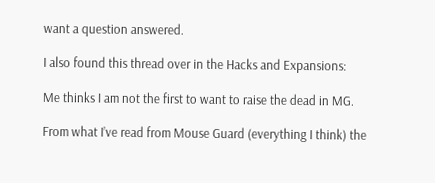want a question answered.

I also found this thread over in the Hacks and Expansions:

Me thinks I am not the first to want to raise the dead in MG.

From what I’ve read from Mouse Guard (everything I think) the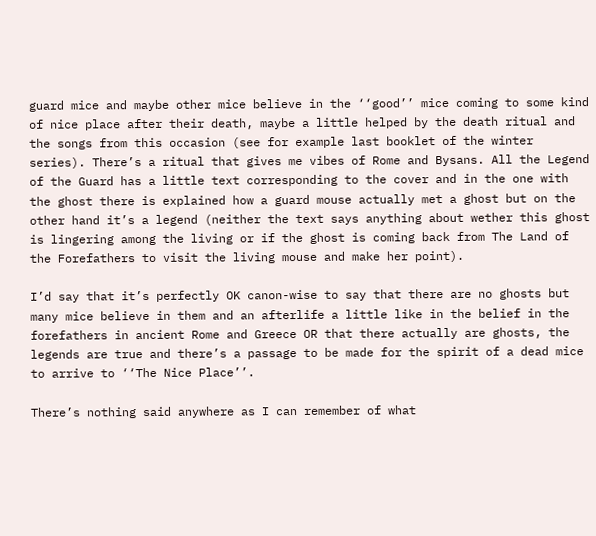guard mice and maybe other mice believe in the ‘‘good’’ mice coming to some kind of nice place after their death, maybe a little helped by the death ritual and the songs from this occasion (see for example last booklet of the winter series). There’s a ritual that gives me vibes of Rome and Bysans. All the Legend of the Guard has a little text corresponding to the cover and in the one with the ghost there is explained how a guard mouse actually met a ghost but on the other hand it’s a legend (neither the text says anything about wether this ghost is lingering among the living or if the ghost is coming back from The Land of the Forefathers to visit the living mouse and make her point).

I’d say that it’s perfectly OK canon-wise to say that there are no ghosts but many mice believe in them and an afterlife a little like in the belief in the forefathers in ancient Rome and Greece OR that there actually are ghosts, the legends are true and there’s a passage to be made for the spirit of a dead mice to arrive to ‘‘The Nice Place’’.

There’s nothing said anywhere as I can remember of what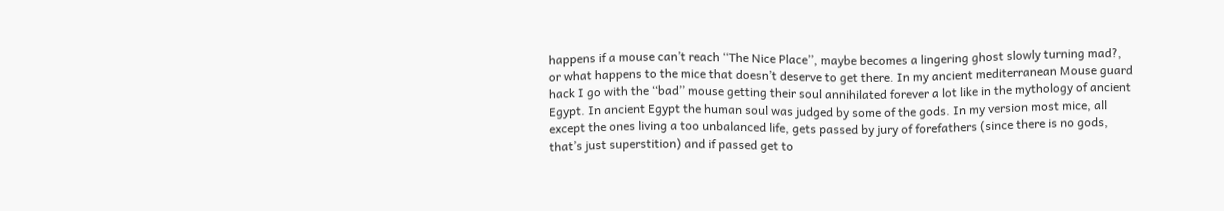happens if a mouse can’t reach ‘‘The Nice Place’’, maybe becomes a lingering ghost slowly turning mad?, or what happens to the mice that doesn’t deserve to get there. In my ancient mediterranean Mouse guard hack I go with the ‘‘bad’’ mouse getting their soul annihilated forever a lot like in the mythology of ancient Egypt. In ancient Egypt the human soul was judged by some of the gods. In my version most mice, all except the ones living a too unbalanced life, gets passed by jury of forefathers (since there is no gods, that’s just superstition) and if passed get to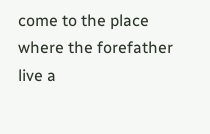come to the place where the forefather live a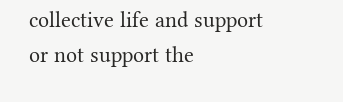collective life and support or not support the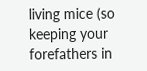living mice (so keeping your forefathers in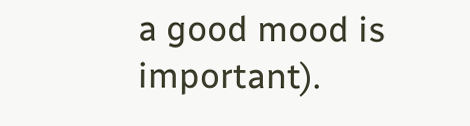a good mood is important).